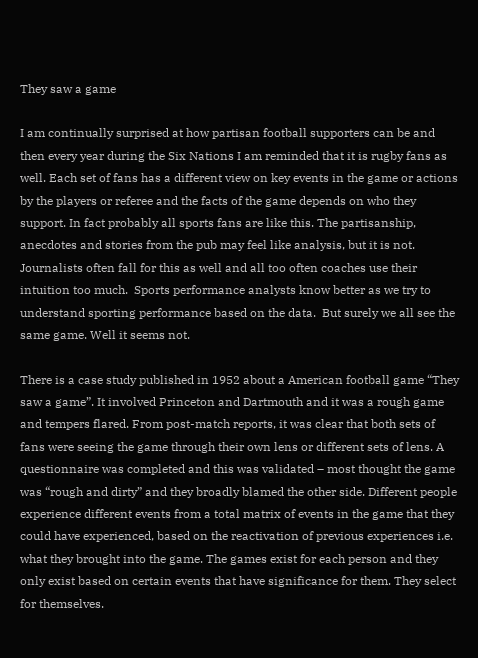They saw a game

I am continually surprised at how partisan football supporters can be and then every year during the Six Nations I am reminded that it is rugby fans as well. Each set of fans has a different view on key events in the game or actions by the players or referee and the facts of the game depends on who they support. In fact probably all sports fans are like this. The partisanship, anecdotes and stories from the pub may feel like analysis, but it is not. Journalists often fall for this as well and all too often coaches use their intuition too much.  Sports performance analysts know better as we try to understand sporting performance based on the data.  But surely we all see the same game. Well it seems not.

There is a case study published in 1952 about a American football game “They saw a game”. It involved Princeton and Dartmouth and it was a rough game and tempers flared. From post-match reports, it was clear that both sets of fans were seeing the game through their own lens or different sets of lens. A questionnaire was completed and this was validated – most thought the game was “rough and dirty” and they broadly blamed the other side. Different people experience different events from a total matrix of events in the game that they could have experienced, based on the reactivation of previous experiences i.e. what they brought into the game. The games exist for each person and they only exist based on certain events that have significance for them. They select for themselves.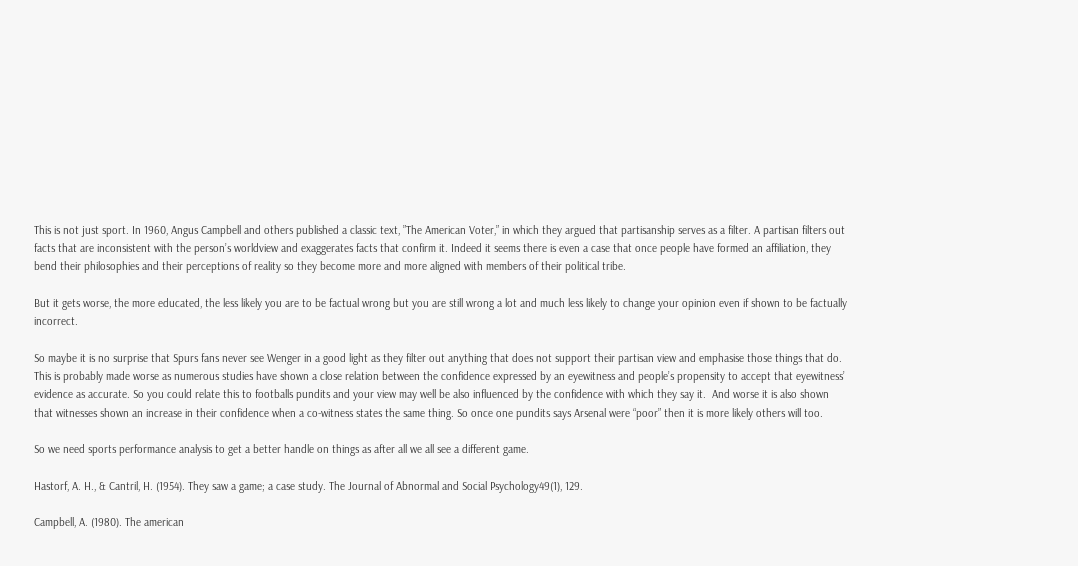This is not just sport. In 1960, Angus Campbell and others published a classic text, ”The American Voter,” in which they argued that partisanship serves as a filter. A partisan filters out facts that are inconsistent with the person’s worldview and exaggerates facts that confirm it. Indeed it seems there is even a case that once people have formed an affiliation, they bend their philosophies and their perceptions of reality so they become more and more aligned with members of their political tribe.

But it gets worse, the more educated, the less likely you are to be factual wrong but you are still wrong a lot and much less likely to change your opinion even if shown to be factually incorrect.

So maybe it is no surprise that Spurs fans never see Wenger in a good light as they filter out anything that does not support their partisan view and emphasise those things that do. This is probably made worse as numerous studies have shown a close relation between the confidence expressed by an eyewitness and people’s propensity to accept that eyewitness’ evidence as accurate. So you could relate this to footballs pundits and your view may well be also influenced by the confidence with which they say it.  And worse it is also shown that witnesses shown an increase in their confidence when a co-witness states the same thing. So once one pundits says Arsenal were “poor” then it is more likely others will too.

So we need sports performance analysis to get a better handle on things as after all we all see a different game.

Hastorf, A. H., & Cantril, H. (1954). They saw a game; a case study. The Journal of Abnormal and Social Psychology49(1), 129.

Campbell, A. (1980). The american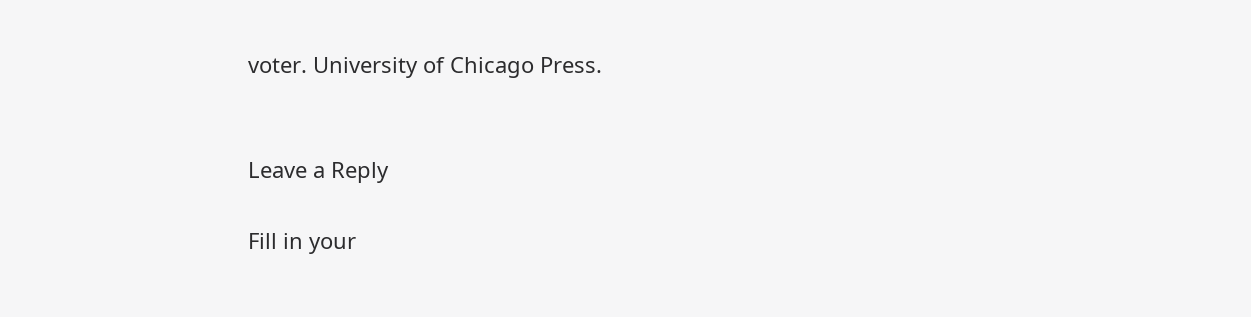voter. University of Chicago Press.


Leave a Reply

Fill in your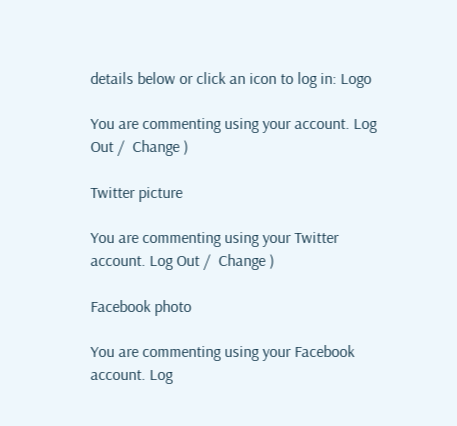details below or click an icon to log in: Logo

You are commenting using your account. Log Out /  Change )

Twitter picture

You are commenting using your Twitter account. Log Out /  Change )

Facebook photo

You are commenting using your Facebook account. Log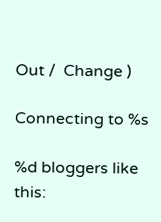Out /  Change )

Connecting to %s

%d bloggers like this: